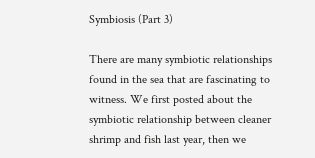Symbiosis (Part 3)

There are many symbiotic relationships found in the sea that are fascinating to witness. We first posted about the symbiotic relationship between cleaner shrimp and fish last year, then we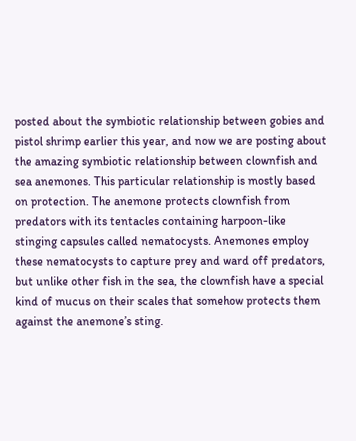posted about the symbiotic relationship between gobies and pistol shrimp earlier this year, and now we are posting about the amazing symbiotic relationship between clownfish and sea anemones. This particular relationship is mostly based on protection. The anemone protects clownfish from predators with its tentacles containing harpoon-like stinging capsules called nematocysts. Anemones employ these nematocysts to capture prey and ward off predators, but unlike other fish in the sea, the clownfish have a special kind of mucus on their scales that somehow protects them against the anemone’s sting.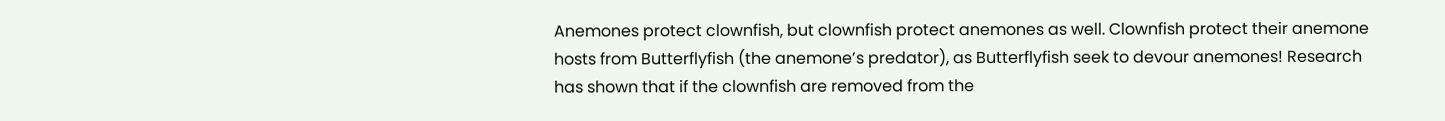Anemones protect clownfish, but clownfish protect anemones as well. Clownfish protect their anemone hosts from Butterflyfish (the anemone’s predator), as Butterflyfish seek to devour anemones! Research has shown that if the clownfish are removed from the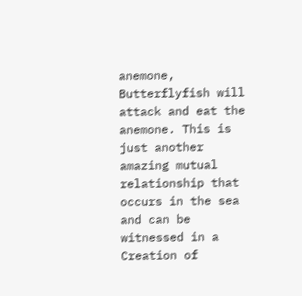anemone, Butterflyfish will attack and eat the anemone. This is just another amazing mutual relationship that occurs in the sea and can be witnessed in a Creation of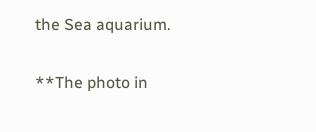the Sea aquarium.

**The photo in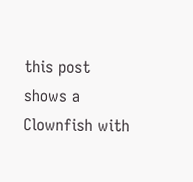this post shows a Clownfish with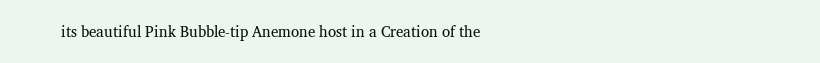its beautiful Pink Bubble-tip Anemone host in a Creation of the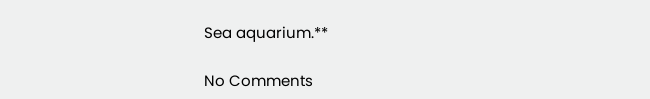Sea aquarium.**

No Comments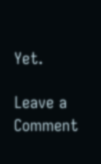Yet.

Leave a Comment